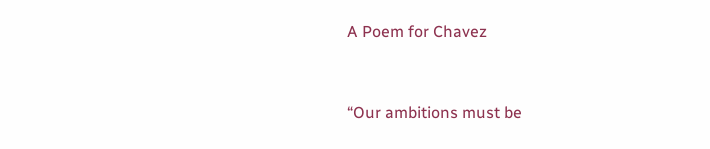A Poem for Chavez


“Our ambitions must be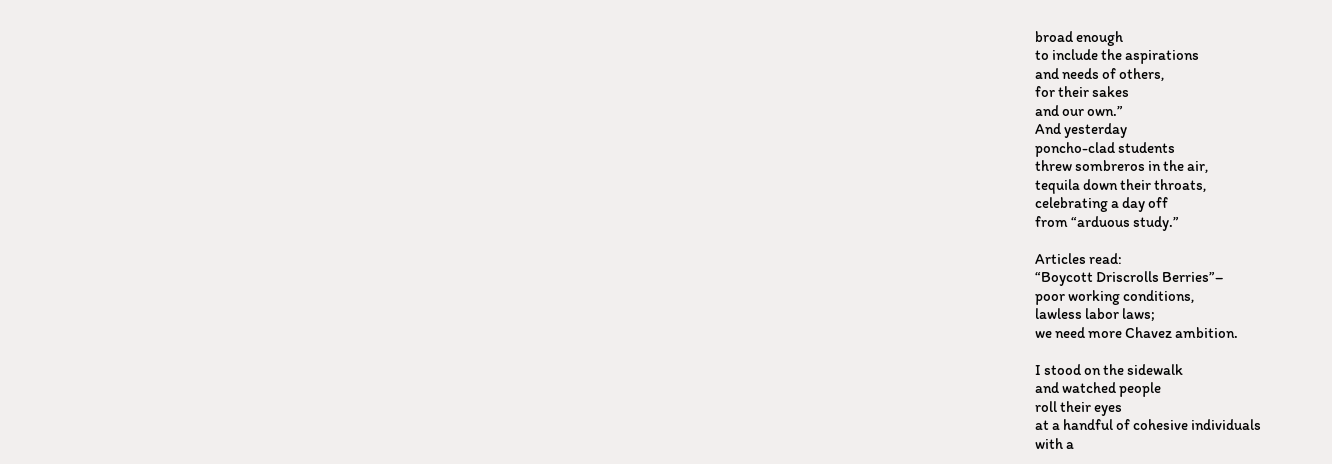broad enough
to include the aspirations
and needs of others,
for their sakes
and our own.”
And yesterday
poncho-clad students
threw sombreros in the air,
tequila down their throats,
celebrating a day off
from “arduous study.”

Articles read:
“Boycott Driscrolls Berries”–
poor working conditions,
lawless labor laws;
we need more Chavez ambition.

I stood on the sidewalk
and watched people
roll their eyes
at a handful of cohesive individuals
with a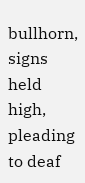bullhorn,
signs held high,
pleading to deaf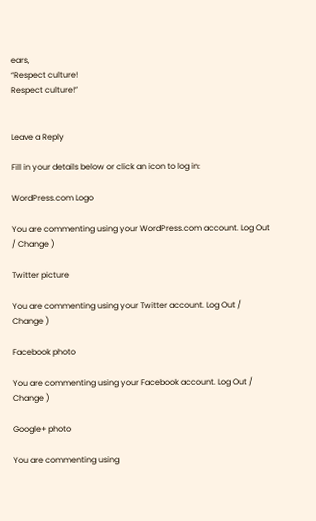ears,
“Respect culture!
Respect culture!”


Leave a Reply

Fill in your details below or click an icon to log in:

WordPress.com Logo

You are commenting using your WordPress.com account. Log Out / Change )

Twitter picture

You are commenting using your Twitter account. Log Out / Change )

Facebook photo

You are commenting using your Facebook account. Log Out / Change )

Google+ photo

You are commenting using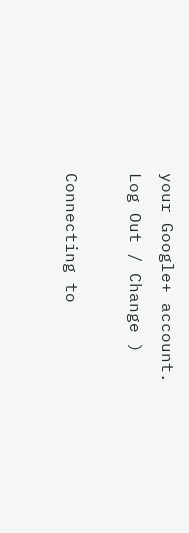your Google+ account. Log Out / Change )

Connecting to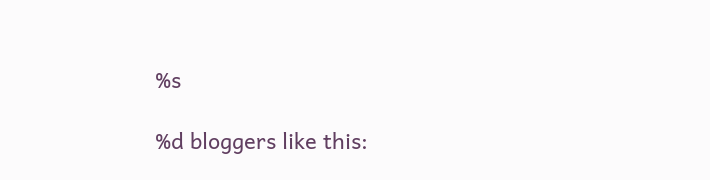%s

%d bloggers like this: